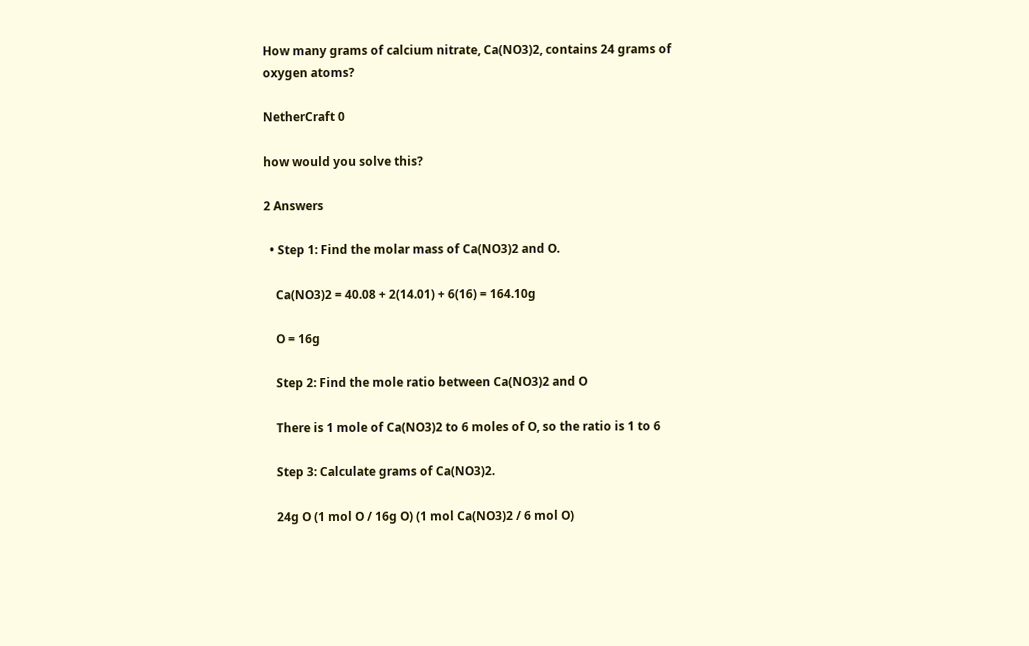How many grams of calcium nitrate, Ca(NO3)2, contains 24 grams of oxygen atoms?

NetherCraft 0

how would you solve this?

2 Answers

  • Step 1: Find the molar mass of Ca(NO3)2 and O.

    Ca(NO3)2 = 40.08 + 2(14.01) + 6(16) = 164.10g

    O = 16g

    Step 2: Find the mole ratio between Ca(NO3)2 and O

    There is 1 mole of Ca(NO3)2 to 6 moles of O, so the ratio is 1 to 6

    Step 3: Calculate grams of Ca(NO3)2.

    24g O (1 mol O / 16g O) (1 mol Ca(NO3)2 / 6 mol O)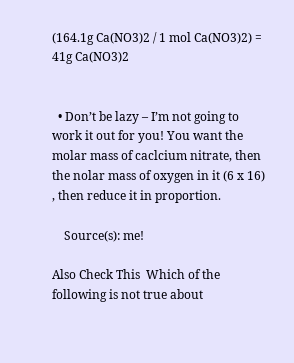(164.1g Ca(NO3)2 / 1 mol Ca(NO3)2) = 41g Ca(NO3)2


  • Don’t be lazy – I’m not going to work it out for you! You want the molar mass of caclcium nitrate, then the nolar mass of oxygen in it (6 x 16) , then reduce it in proportion.

    Source(s): me!

Also Check This  Which of the following is not true about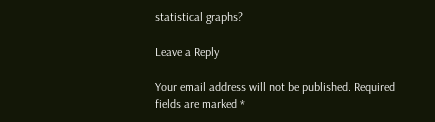statistical graphs?

Leave a Reply

Your email address will not be published. Required fields are marked *